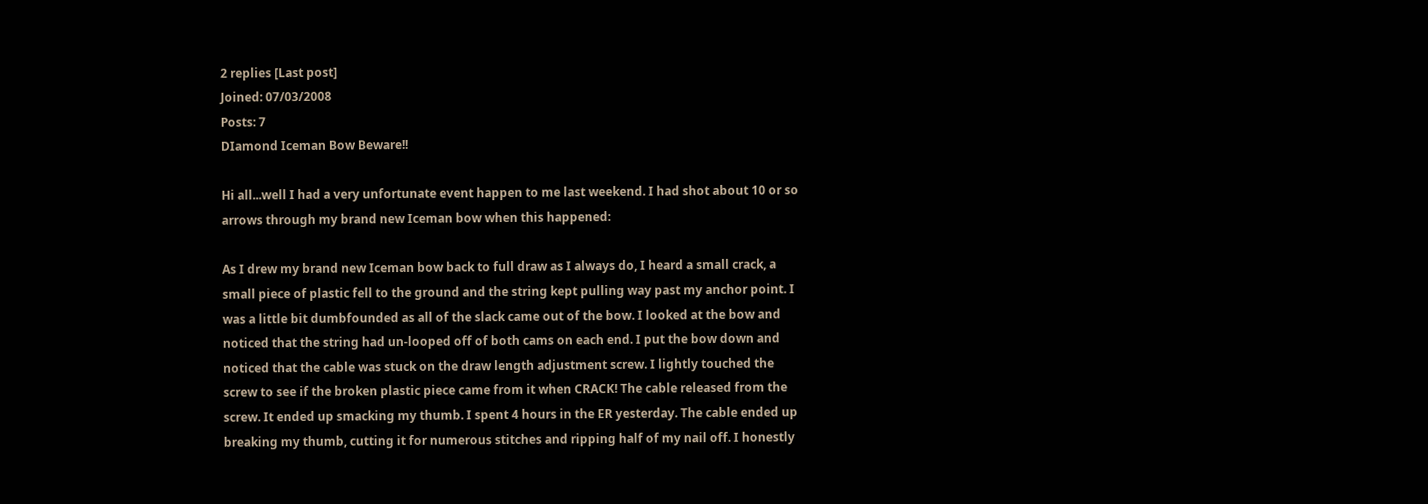2 replies [Last post]
Joined: 07/03/2008
Posts: 7
DIamond Iceman Bow Beware!!

Hi all...well I had a very unfortunate event happen to me last weekend. I had shot about 10 or so arrows through my brand new Iceman bow when this happened:

As I drew my brand new Iceman bow back to full draw as I always do, I heard a small crack, a small piece of plastic fell to the ground and the string kept pulling way past my anchor point. I was a little bit dumbfounded as all of the slack came out of the bow. I looked at the bow and noticed that the string had un-looped off of both cams on each end. I put the bow down and noticed that the cable was stuck on the draw length adjustment screw. I lightly touched the screw to see if the broken plastic piece came from it when CRACK! The cable released from the screw. It ended up smacking my thumb. I spent 4 hours in the ER yesterday. The cable ended up breaking my thumb, cutting it for numerous stitches and ripping half of my nail off. I honestly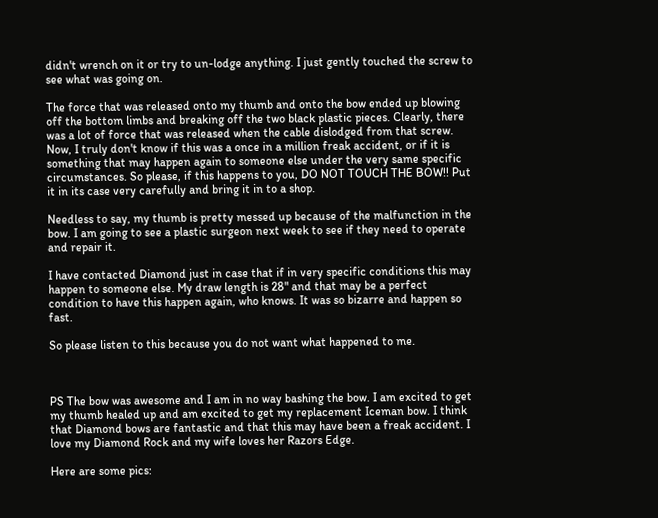didn't wrench on it or try to un-lodge anything. I just gently touched the screw to see what was going on.

The force that was released onto my thumb and onto the bow ended up blowing off the bottom limbs and breaking off the two black plastic pieces. Clearly, there was a lot of force that was released when the cable dislodged from that screw. Now, I truly don't know if this was a once in a million freak accident, or if it is something that may happen again to someone else under the very same specific circumstances. So please, if this happens to you, DO NOT TOUCH THE BOW!! Put it in its case very carefully and bring it in to a shop.

Needless to say, my thumb is pretty messed up because of the malfunction in the bow. I am going to see a plastic surgeon next week to see if they need to operate and repair it.

I have contacted Diamond just in case that if in very specific conditions this may happen to someone else. My draw length is 28" and that may be a perfect condition to have this happen again, who knows. It was so bizarre and happen so fast.

So please listen to this because you do not want what happened to me.



PS The bow was awesome and I am in no way bashing the bow. I am excited to get my thumb healed up and am excited to get my replacement Iceman bow. I think that Diamond bows are fantastic and that this may have been a freak accident. I love my Diamond Rock and my wife loves her Razors Edge.

Here are some pics: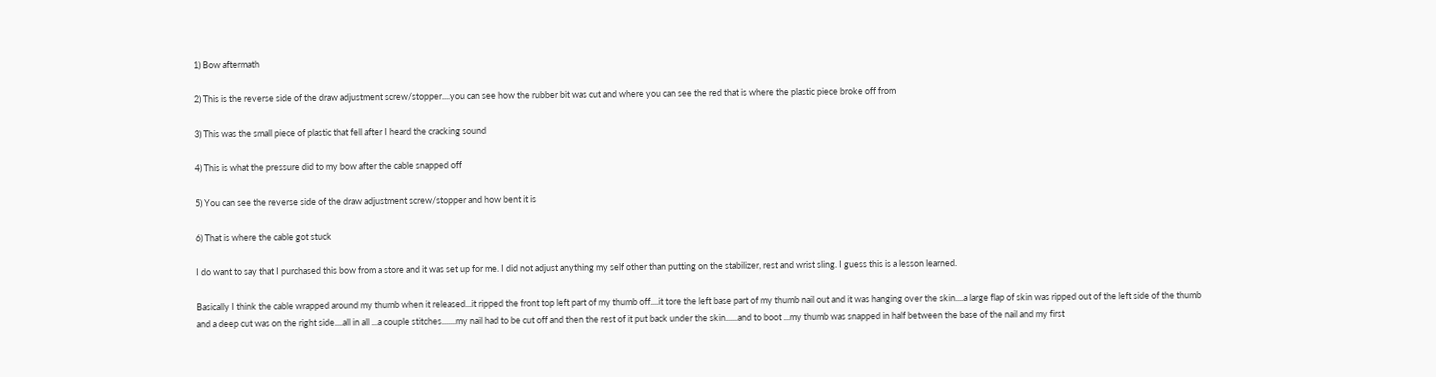1) Bow aftermath

2) This is the reverse side of the draw adjustment screw/stopper....you can see how the rubber bit was cut and where you can see the red that is where the plastic piece broke off from

3) This was the small piece of plastic that fell after I heard the cracking sound

4) This is what the pressure did to my bow after the cable snapped off

5) You can see the reverse side of the draw adjustment screw/stopper and how bent it is

6) That is where the cable got stuck

I do want to say that I purchased this bow from a store and it was set up for me. I did not adjust anything my self other than putting on the stabilizer, rest and wrist sling. I guess this is a lesson learned.

Basically I think the cable wrapped around my thumb when it released...it ripped the front top left part of my thumb off....it tore the left base part of my thumb nail out and it was hanging over the skin....a large flap of skin was ripped out of the left side of the thumb and a deep cut was on the right side....all in all ...a couple stitches.......my nail had to be cut off and then the rest of it put back under the skin......and to boot ...my thumb was snapped in half between the base of the nail and my first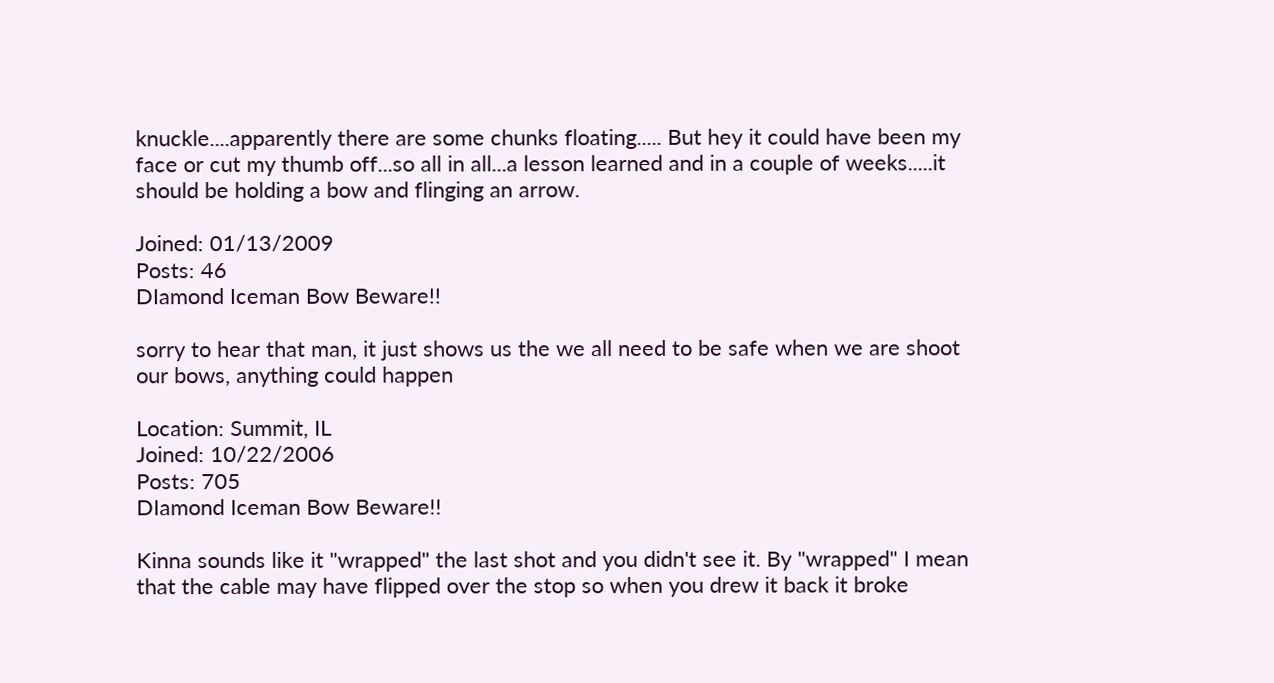knuckle....apparently there are some chunks floating..... But hey it could have been my face or cut my thumb off...so all in all...a lesson learned and in a couple of weeks.....it should be holding a bow and flinging an arrow.

Joined: 01/13/2009
Posts: 46
DIamond Iceman Bow Beware!!

sorry to hear that man, it just shows us the we all need to be safe when we are shoot our bows, anything could happen

Location: Summit, IL
Joined: 10/22/2006
Posts: 705
DIamond Iceman Bow Beware!!

Kinna sounds like it "wrapped" the last shot and you didn't see it. By "wrapped" I mean that the cable may have flipped over the stop so when you drew it back it broke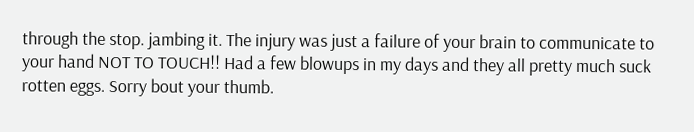through the stop. jambing it. The injury was just a failure of your brain to communicate to your hand NOT TO TOUCH!! Had a few blowups in my days and they all pretty much suck rotten eggs. Sorry bout your thumb.